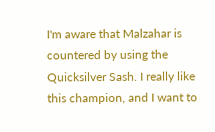I'm aware that Malzahar is countered by using the Quicksilver Sash. I really like this champion, and I want to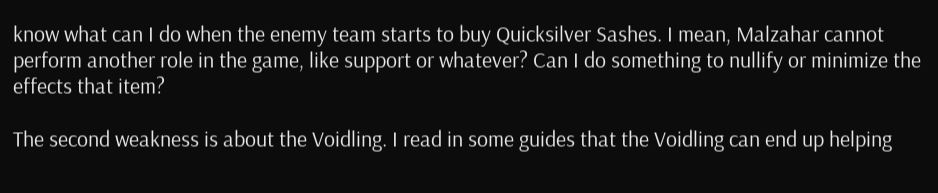know what can I do when the enemy team starts to buy Quicksilver Sashes. I mean, Malzahar cannot perform another role in the game, like support or whatever? Can I do something to nullify or minimize the effects that item?

The second weakness is about the Voidling. I read in some guides that the Voidling can end up helping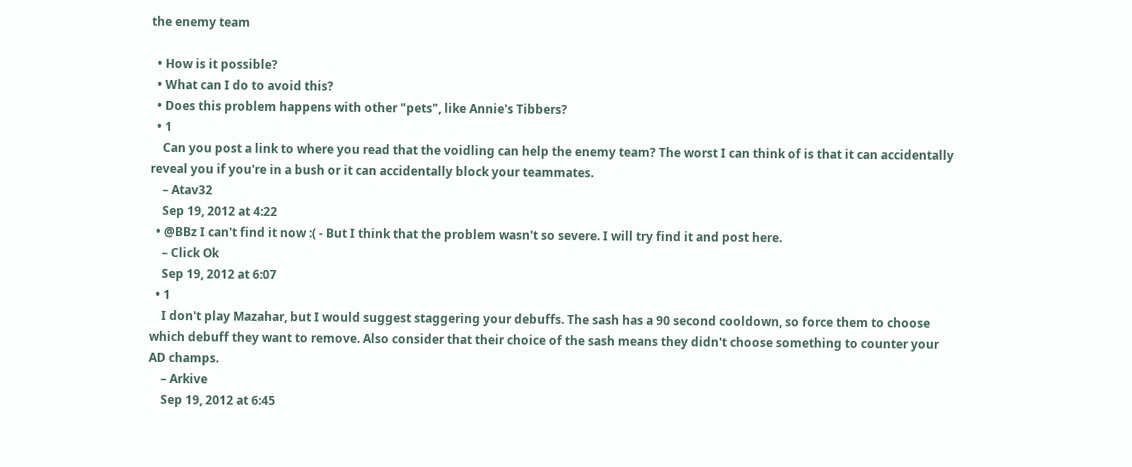the enemy team

  • How is it possible?
  • What can I do to avoid this?
  • Does this problem happens with other "pets", like Annie's Tibbers?
  • 1
    Can you post a link to where you read that the voidling can help the enemy team? The worst I can think of is that it can accidentally reveal you if you're in a bush or it can accidentally block your teammates.
    – Atav32
    Sep 19, 2012 at 4:22
  • @BBz I can't find it now :( - But I think that the problem wasn't so severe. I will try find it and post here.
    – Click Ok
    Sep 19, 2012 at 6:07
  • 1
    I don't play Mazahar, but I would suggest staggering your debuffs. The sash has a 90 second cooldown, so force them to choose which debuff they want to remove. Also consider that their choice of the sash means they didn't choose something to counter your AD champs.
    – Arkive
    Sep 19, 2012 at 6:45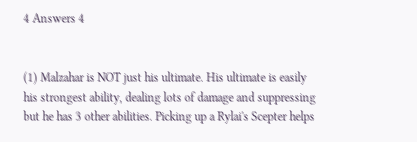4 Answers 4


(1) Malzahar is NOT just his ultimate. His ultimate is easily his strongest ability, dealing lots of damage and suppressing but he has 3 other abilities. Picking up a Rylai's Scepter helps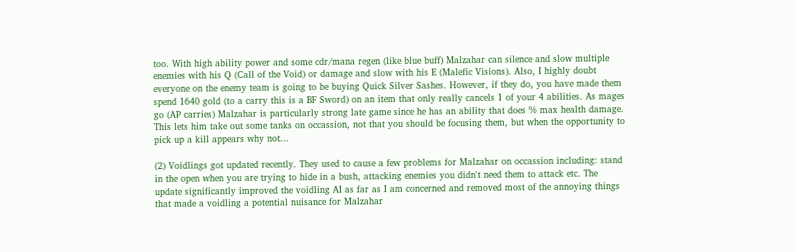too. With high ability power and some cdr/mana regen (like blue buff) Malzahar can silence and slow multiple enemies with his Q (Call of the Void) or damage and slow with his E (Malefic Visions). Also, I highly doubt everyone on the enemy team is going to be buying Quick Silver Sashes. However, if they do, you have made them spend 1640 gold (to a carry this is a BF Sword) on an item that only really cancels 1 of your 4 abilities. As mages go (AP carries) Malzahar is particularly strong late game since he has an ability that does % max health damage. This lets him take out some tanks on occassion, not that you should be focusing them, but when the opportunity to pick up a kill appears why not...

(2) Voidlings got updated recently. They used to cause a few problems for Malzahar on occassion including: stand in the open when you are trying to hide in a bush, attacking enemies you didn't need them to attack etc. The update significantly improved the voidling AI as far as I am concerned and removed most of the annoying things that made a voidling a potential nuisance for Malzahar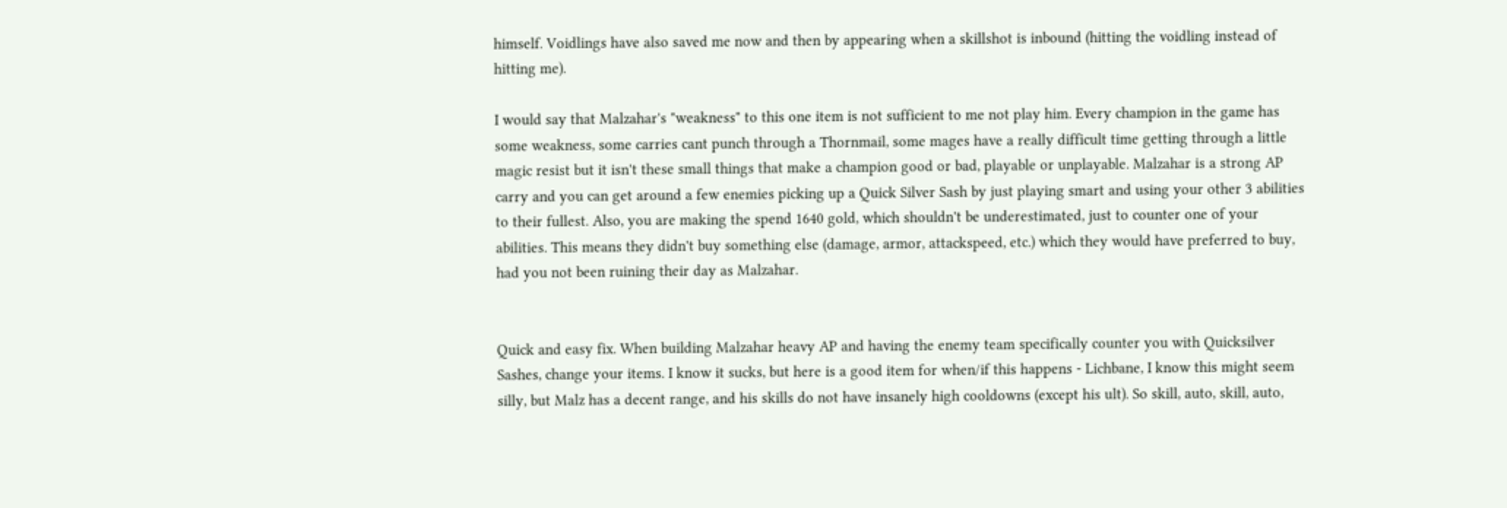himself. Voidlings have also saved me now and then by appearing when a skillshot is inbound (hitting the voidling instead of hitting me).

I would say that Malzahar's "weakness" to this one item is not sufficient to me not play him. Every champion in the game has some weakness, some carries cant punch through a Thornmail, some mages have a really difficult time getting through a little magic resist but it isn't these small things that make a champion good or bad, playable or unplayable. Malzahar is a strong AP carry and you can get around a few enemies picking up a Quick Silver Sash by just playing smart and using your other 3 abilities to their fullest. Also, you are making the spend 1640 gold, which shouldn't be underestimated, just to counter one of your abilities. This means they didn't buy something else (damage, armor, attackspeed, etc.) which they would have preferred to buy, had you not been ruining their day as Malzahar.


Quick and easy fix. When building Malzahar heavy AP and having the enemy team specifically counter you with Quicksilver Sashes, change your items. I know it sucks, but here is a good item for when/if this happens - Lichbane, I know this might seem silly, but Malz has a decent range, and his skills do not have insanely high cooldowns (except his ult). So skill, auto, skill, auto,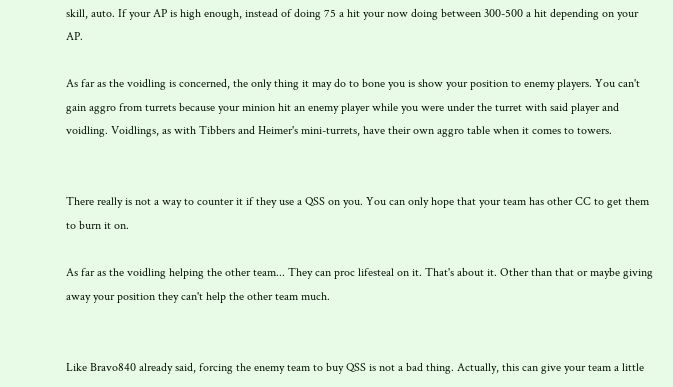skill, auto. If your AP is high enough, instead of doing 75 a hit your now doing between 300-500 a hit depending on your AP.

As far as the voidling is concerned, the only thing it may do to bone you is show your position to enemy players. You can't gain aggro from turrets because your minion hit an enemy player while you were under the turret with said player and voidling. Voidlings, as with Tibbers and Heimer's mini-turrets, have their own aggro table when it comes to towers.


There really is not a way to counter it if they use a QSS on you. You can only hope that your team has other CC to get them to burn it on.

As far as the voidling helping the other team... They can proc lifesteal on it. That's about it. Other than that or maybe giving away your position they can't help the other team much.


Like Bravo840 already said, forcing the enemy team to buy QSS is not a bad thing. Actually, this can give your team a little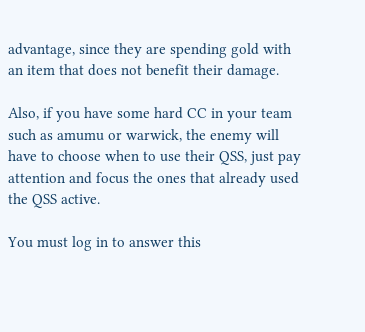advantage, since they are spending gold with an item that does not benefit their damage.

Also, if you have some hard CC in your team such as amumu or warwick, the enemy will have to choose when to use their QSS, just pay attention and focus the ones that already used the QSS active.

You must log in to answer this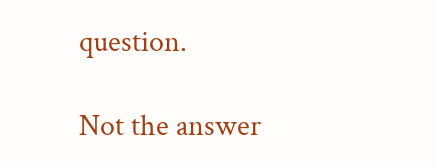question.

Not the answer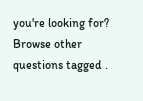you're looking for? Browse other questions tagged .